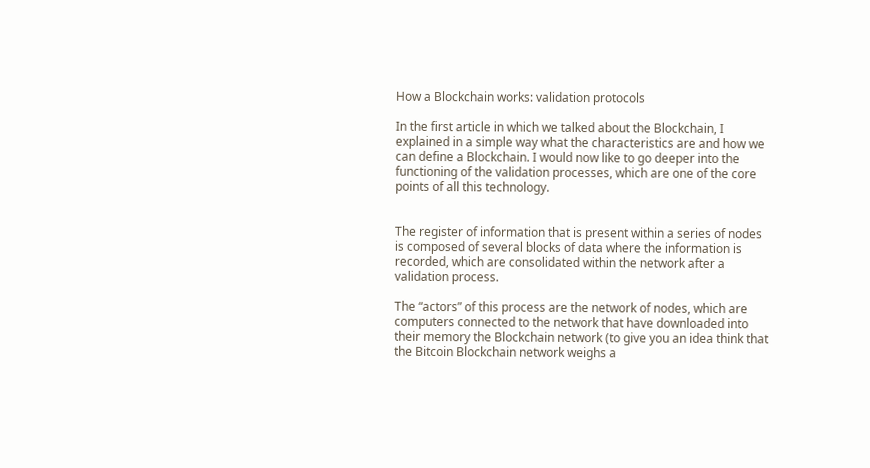How a Blockchain works: validation protocols

In the first article in which we talked about the Blockchain, I explained in a simple way what the characteristics are and how we can define a Blockchain. I would now like to go deeper into the functioning of the validation processes, which are one of the core points of all this technology.


The register of information that is present within a series of nodes is composed of several blocks of data where the information is recorded, which are consolidated within the network after a validation process.

The “actors” of this process are the network of nodes, which are computers connected to the network that have downloaded into their memory the Blockchain network (to give you an idea think that the Bitcoin Blockchain network weighs a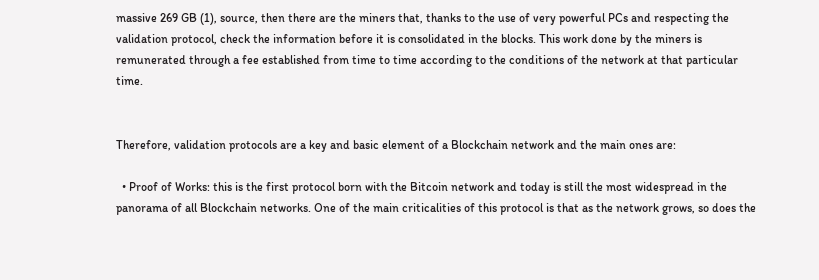massive 269 GB (1), source, then there are the miners that, thanks to the use of very powerful PCs and respecting the validation protocol, check the information before it is consolidated in the blocks. This work done by the miners is remunerated through a fee established from time to time according to the conditions of the network at that particular time.


Therefore, validation protocols are a key and basic element of a Blockchain network and the main ones are:

  • Proof of Works: this is the first protocol born with the Bitcoin network and today is still the most widespread in the panorama of all Blockchain networks. One of the main criticalities of this protocol is that as the network grows, so does the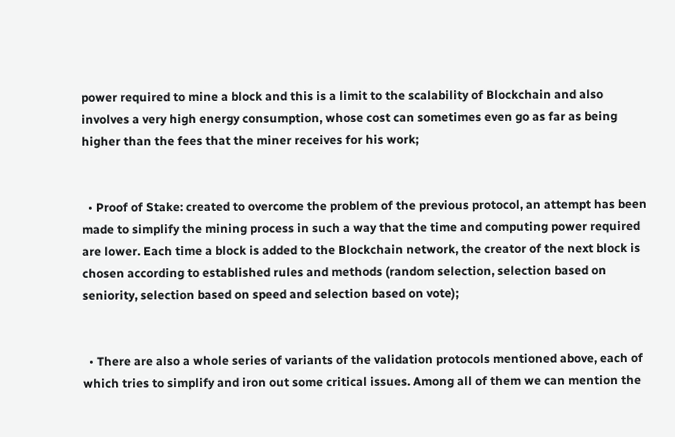power required to mine a block and this is a limit to the scalability of Blockchain and also involves a very high energy consumption, whose cost can sometimes even go as far as being higher than the fees that the miner receives for his work;


  • Proof of Stake: created to overcome the problem of the previous protocol, an attempt has been made to simplify the mining process in such a way that the time and computing power required are lower. Each time a block is added to the Blockchain network, the creator of the next block is chosen according to established rules and methods (random selection, selection based on seniority, selection based on speed and selection based on vote);


  • There are also a whole series of variants of the validation protocols mentioned above, each of which tries to simplify and iron out some critical issues. Among all of them we can mention the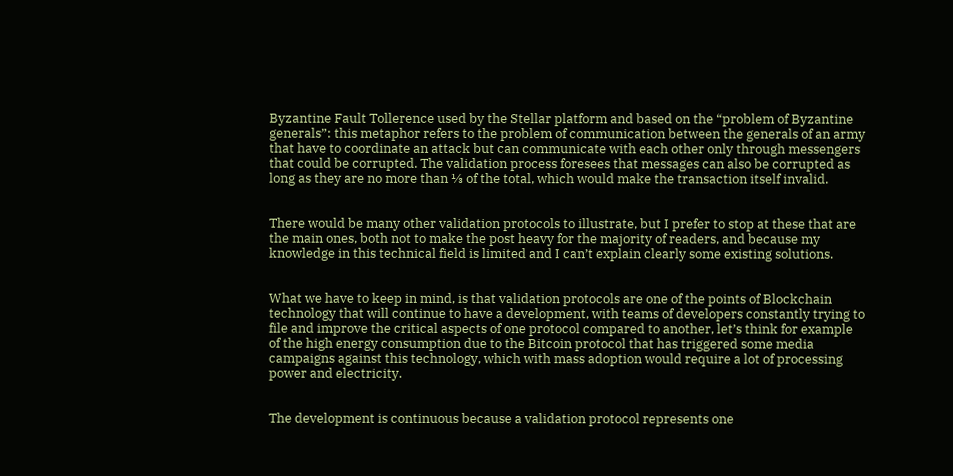Byzantine Fault Tollerence used by the Stellar platform and based on the “problem of Byzantine generals”: this metaphor refers to the problem of communication between the generals of an army that have to coordinate an attack but can communicate with each other only through messengers that could be corrupted. The validation process foresees that messages can also be corrupted as long as they are no more than ⅓ of the total, which would make the transaction itself invalid.


There would be many other validation protocols to illustrate, but I prefer to stop at these that are the main ones, both not to make the post heavy for the majority of readers, and because my knowledge in this technical field is limited and I can’t explain clearly some existing solutions.


What we have to keep in mind, is that validation protocols are one of the points of Blockchain technology that will continue to have a development, with teams of developers constantly trying to file and improve the critical aspects of one protocol compared to another, let’s think for example of the high energy consumption due to the Bitcoin protocol that has triggered some media campaigns against this technology, which with mass adoption would require a lot of processing power and electricity.


The development is continuous because a validation protocol represents one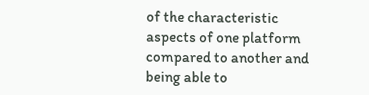of the characteristic aspects of one platform compared to another and being able to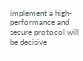implement a high-performance and secure protocol will be decisive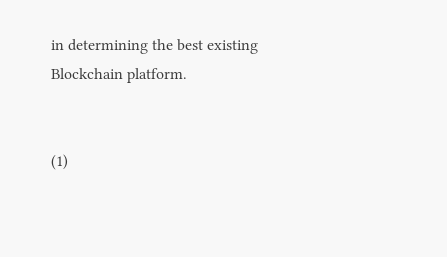in determining the best existing Blockchain platform.


(1)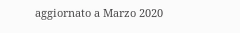aggiornato a Marzo 2020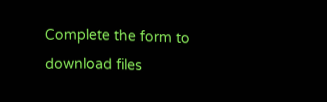Complete the form to download files